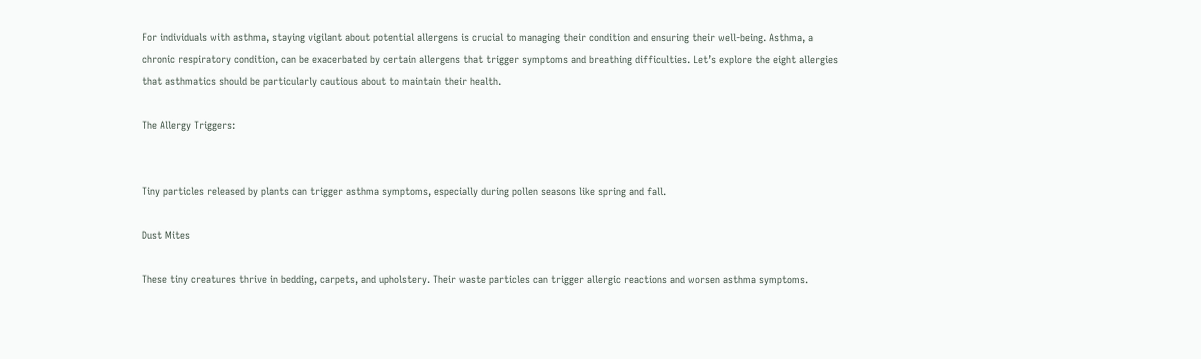For individuals with asthma, staying vigilant about potential allergens is crucial to managing their condition and ensuring their well-being. Asthma, a chronic respiratory condition, can be exacerbated by certain allergens that trigger symptoms and breathing difficulties. Let’s explore the eight allergies that asthmatics should be particularly cautious about to maintain their health.

The Allergy Triggers:


Tiny particles released by plants can trigger asthma symptoms, especially during pollen seasons like spring and fall.

Dust Mites

These tiny creatures thrive in bedding, carpets, and upholstery. Their waste particles can trigger allergic reactions and worsen asthma symptoms.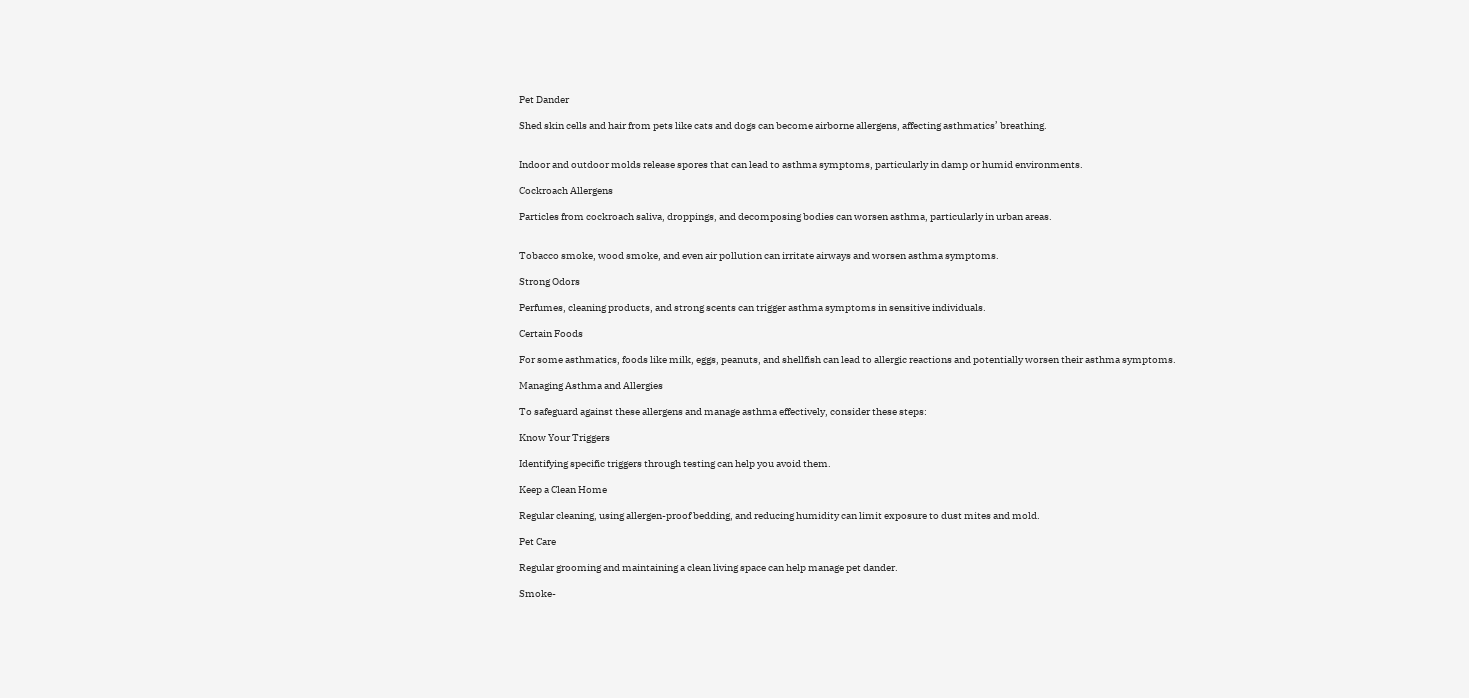Pet Dander

Shed skin cells and hair from pets like cats and dogs can become airborne allergens, affecting asthmatics’ breathing.


Indoor and outdoor molds release spores that can lead to asthma symptoms, particularly in damp or humid environments.

Cockroach Allergens

Particles from cockroach saliva, droppings, and decomposing bodies can worsen asthma, particularly in urban areas.


Tobacco smoke, wood smoke, and even air pollution can irritate airways and worsen asthma symptoms.

Strong Odors

Perfumes, cleaning products, and strong scents can trigger asthma symptoms in sensitive individuals.

Certain Foods

For some asthmatics, foods like milk, eggs, peanuts, and shellfish can lead to allergic reactions and potentially worsen their asthma symptoms.

Managing Asthma and Allergies

To safeguard against these allergens and manage asthma effectively, consider these steps:

Know Your Triggers

Identifying specific triggers through testing can help you avoid them.

Keep a Clean Home

Regular cleaning, using allergen-proof bedding, and reducing humidity can limit exposure to dust mites and mold.

Pet Care

Regular grooming and maintaining a clean living space can help manage pet dander.

Smoke-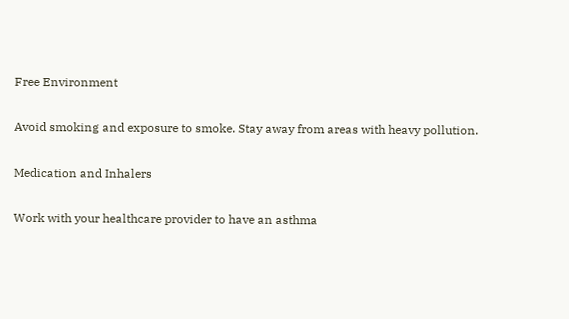Free Environment

Avoid smoking and exposure to smoke. Stay away from areas with heavy pollution.

Medication and Inhalers

Work with your healthcare provider to have an asthma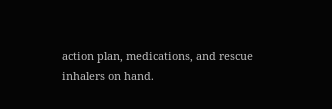action plan, medications, and rescue inhalers on hand.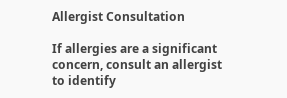Allergist Consultation

If allergies are a significant concern, consult an allergist to identify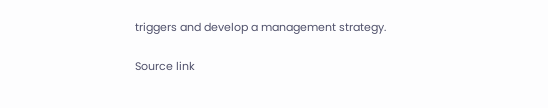triggers and develop a management strategy.

Source link